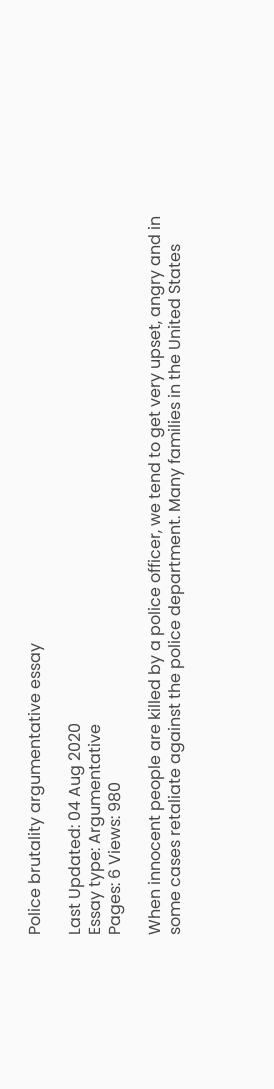Police brutality argumentative essay

Last Updated: 04 Aug 2020
Essay type: Argumentative
Pages: 6 Views: 980

When innocent people are killed by a police officer, we tend to get very upset, angry and in some cases retaliate against the police department. Many families in the United States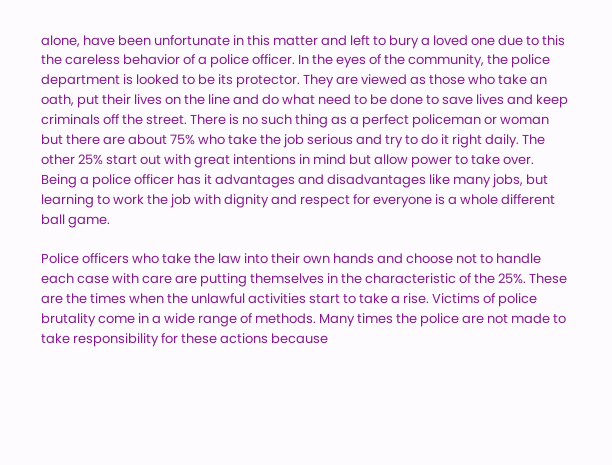alone, have been unfortunate in this matter and left to bury a loved one due to this the careless behavior of a police officer. In the eyes of the community, the police department is looked to be its protector. They are viewed as those who take an oath, put their lives on the line and do what need to be done to save lives and keep criminals off the street. There is no such thing as a perfect policeman or woman but there are about 75% who take the job serious and try to do it right daily. The other 25% start out with great intentions in mind but allow power to take over. Being a police officer has it advantages and disadvantages like many jobs, but learning to work the job with dignity and respect for everyone is a whole different ball game.

Police officers who take the law into their own hands and choose not to handle each case with care are putting themselves in the characteristic of the 25%. These are the times when the unlawful activities start to take a rise. Victims of police brutality come in a wide range of methods. Many times the police are not made to take responsibility for these actions because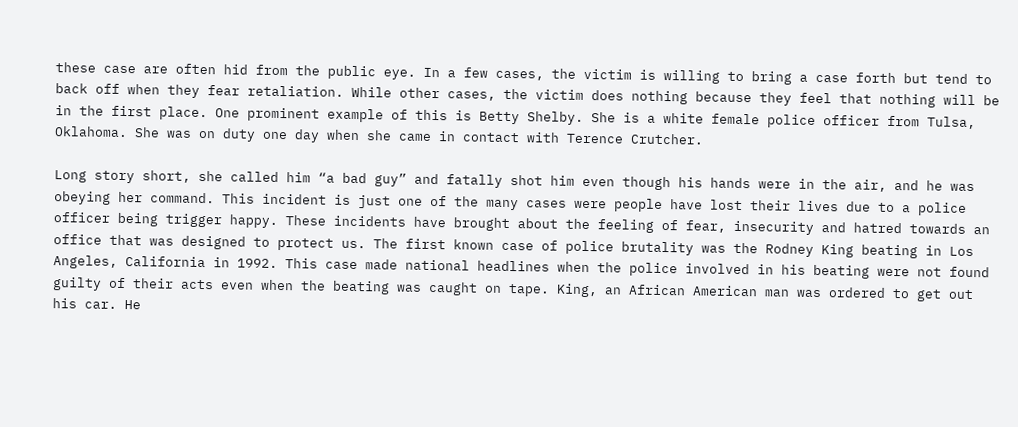these case are often hid from the public eye. In a few cases, the victim is willing to bring a case forth but tend to back off when they fear retaliation. While other cases, the victim does nothing because they feel that nothing will be in the first place. One prominent example of this is Betty Shelby. She is a white female police officer from Tulsa, Oklahoma. She was on duty one day when she came in contact with Terence Crutcher.

Long story short, she called him “a bad guy” and fatally shot him even though his hands were in the air, and he was obeying her command. This incident is just one of the many cases were people have lost their lives due to a police officer being trigger happy. These incidents have brought about the feeling of fear, insecurity and hatred towards an office that was designed to protect us. The first known case of police brutality was the Rodney King beating in Los Angeles, California in 1992. This case made national headlines when the police involved in his beating were not found guilty of their acts even when the beating was caught on tape. King, an African American man was ordered to get out his car. He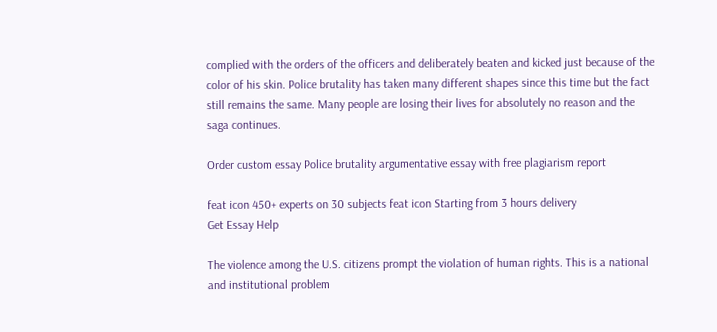complied with the orders of the officers and deliberately beaten and kicked just because of the color of his skin. Police brutality has taken many different shapes since this time but the fact still remains the same. Many people are losing their lives for absolutely no reason and the saga continues.

Order custom essay Police brutality argumentative essay with free plagiarism report

feat icon 450+ experts on 30 subjects feat icon Starting from 3 hours delivery
Get Essay Help

The violence among the U.S. citizens prompt the violation of human rights. This is a national and institutional problem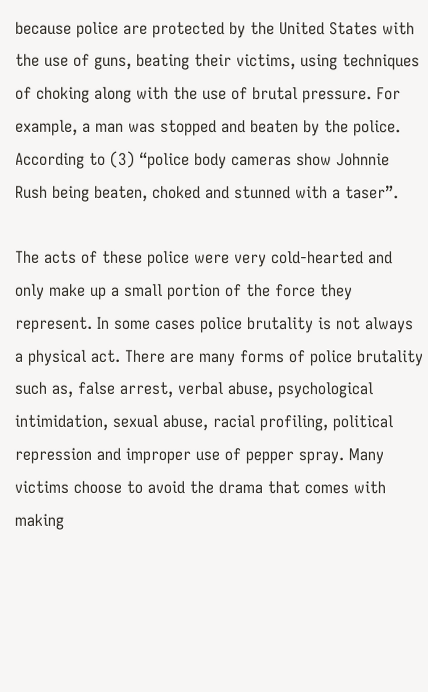because police are protected by the United States with the use of guns, beating their victims, using techniques of choking along with the use of brutal pressure. For example, a man was stopped and beaten by the police. According to (3) “police body cameras show Johnnie Rush being beaten, choked and stunned with a taser”.

The acts of these police were very cold-hearted and only make up a small portion of the force they represent. In some cases police brutality is not always a physical act. There are many forms of police brutality such as, false arrest, verbal abuse, psychological intimidation, sexual abuse, racial profiling, political repression and improper use of pepper spray. Many victims choose to avoid the drama that comes with making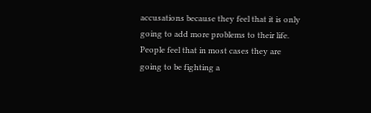accusations because they feel that it is only going to add more problems to their life. People feel that in most cases they are going to be fighting a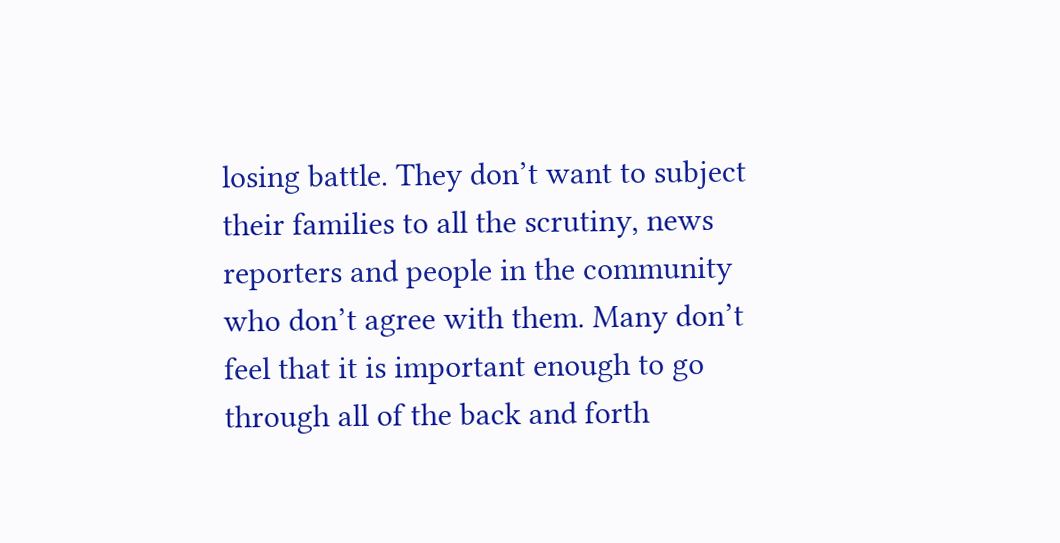losing battle. They don’t want to subject their families to all the scrutiny, news reporters and people in the community who don’t agree with them. Many don’t feel that it is important enough to go through all of the back and forth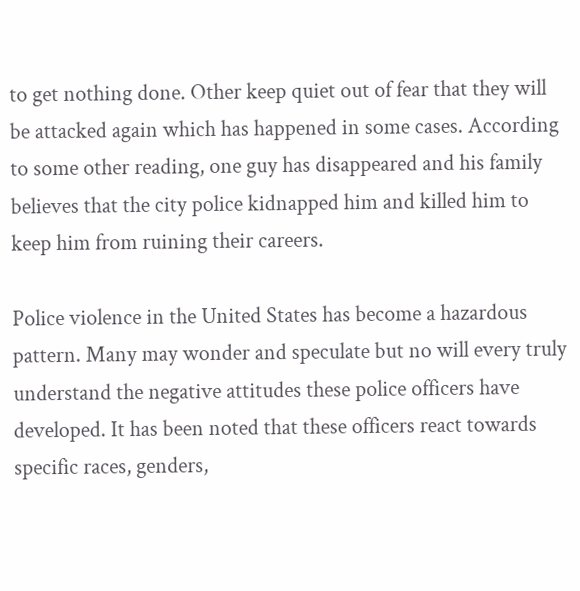to get nothing done. Other keep quiet out of fear that they will be attacked again which has happened in some cases. According to some other reading, one guy has disappeared and his family believes that the city police kidnapped him and killed him to keep him from ruining their careers.

Police violence in the United States has become a hazardous pattern. Many may wonder and speculate but no will every truly understand the negative attitudes these police officers have developed. It has been noted that these officers react towards specific races, genders,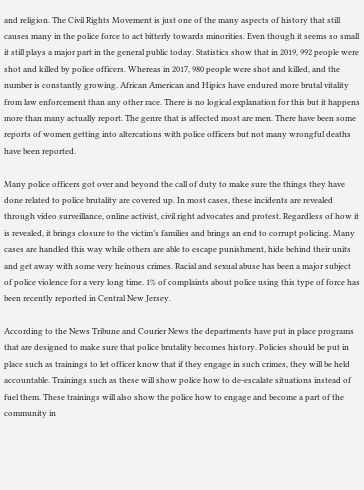and religion. The Civil Rights Movement is just one of the many aspects of history that still causes many in the police force to act bitterly towards minorities. Even though it seems so small it still plays a major part in the general public today. Statistics show that in 2019, 992 people were shot and killed by police officers. Whereas in 2017, 980 people were shot and killed, and the number is constantly growing. African American and Hipics have endured more brutal vitality from law enforcement than any other race. There is no logical explanation for this but it happens more than many actually report. The genre that is affected most are men. There have been some reports of women getting into altercations with police officers but not many wrongful deaths have been reported.

Many police officers got over and beyond the call of duty to make sure the things they have done related to police brutality are covered up. In most cases, these incidents are revealed through video surveillance, online activist, civil right advocates and protest. Regardless of how it is revealed, it brings closure to the victim’s families and brings an end to corrupt policing. Many cases are handled this way while others are able to escape punishment, hide behind their units and get away with some very heinous crimes. Racial and sexual abuse has been a major subject of police violence for a very long time. 1% of complaints about police using this type of force has been recently reported in Central New Jersey.

According to the News Tribune and Courier News the departments have put in place programs that are designed to make sure that police brutality becomes history. Policies should be put in place such as trainings to let officer know that if they engage in such crimes, they will be held accountable. Trainings such as these will show police how to de-escalate situations instead of fuel them. These trainings will also show the police how to engage and become a part of the community in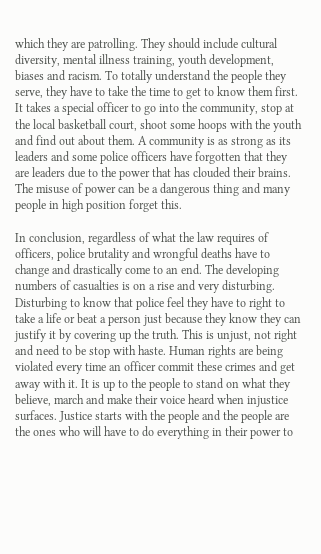which they are patrolling. They should include cultural diversity, mental illness training, youth development, biases and racism. To totally understand the people they serve, they have to take the time to get to know them first. It takes a special officer to go into the community, stop at the local basketball court, shoot some hoops with the youth and find out about them. A community is as strong as its leaders and some police officers have forgotten that they are leaders due to the power that has clouded their brains. The misuse of power can be a dangerous thing and many people in high position forget this.

In conclusion, regardless of what the law requires of officers, police brutality and wrongful deaths have to change and drastically come to an end. The developing numbers of casualties is on a rise and very disturbing. Disturbing to know that police feel they have to right to take a life or beat a person just because they know they can justify it by covering up the truth. This is unjust, not right and need to be stop with haste. Human rights are being violated every time an officer commit these crimes and get away with it. It is up to the people to stand on what they believe, march and make their voice heard when injustice surfaces. Justice starts with the people and the people are the ones who will have to do everything in their power to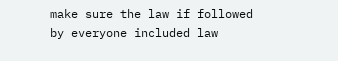make sure the law if followed by everyone included law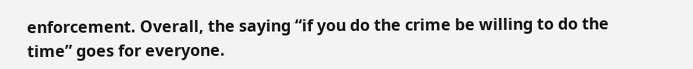enforcement. Overall, the saying “if you do the crime be willing to do the time” goes for everyone.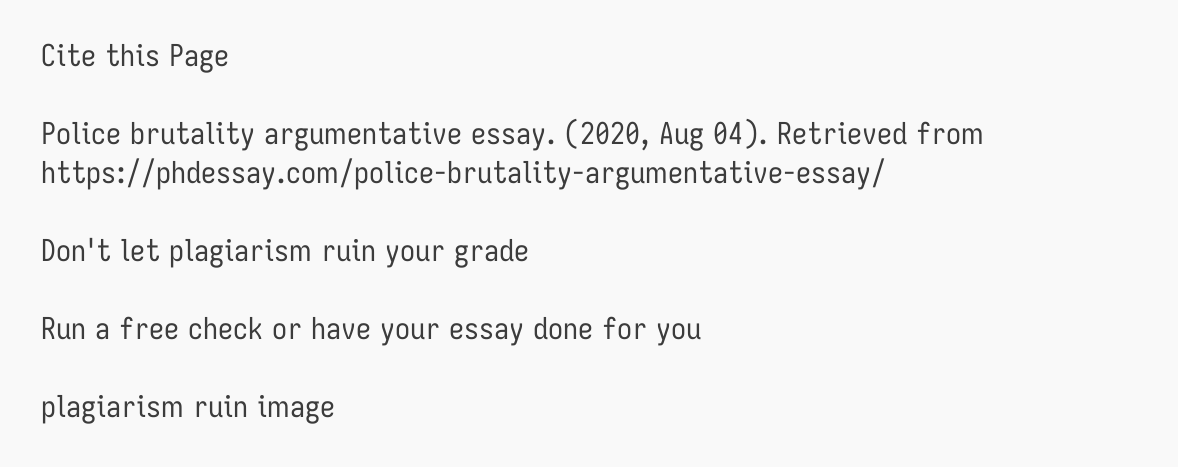Cite this Page

Police brutality argumentative essay. (2020, Aug 04). Retrieved from https://phdessay.com/police-brutality-argumentative-essay/

Don't let plagiarism ruin your grade

Run a free check or have your essay done for you

plagiarism ruin image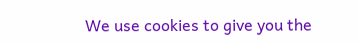We use cookies to give you the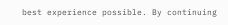best experience possible. By continuing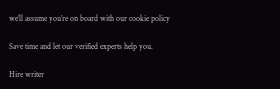we’ll assume you’re on board with our cookie policy

Save time and let our verified experts help you.

Hire writer